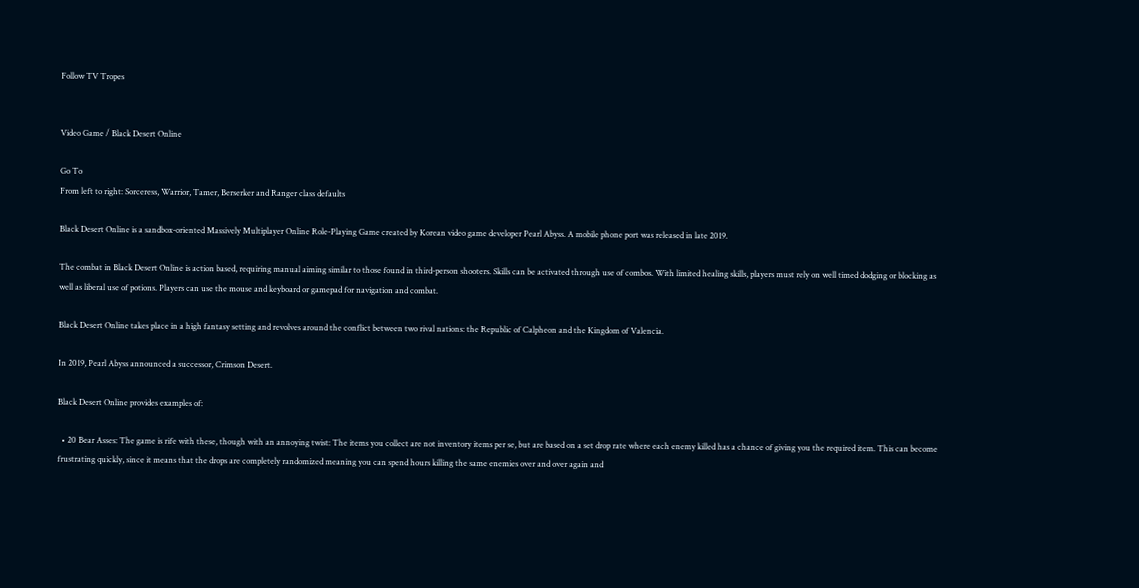Follow TV Tropes


Video Game / Black Desert Online

Go To
From left to right: Sorceress, Warrior, Tamer, Berserker and Ranger class defaults

Black Desert Online is a sandbox-oriented Massively Multiplayer Online Role-Playing Game created by Korean video game developer Pearl Abyss. A mobile phone port was released in late 2019.

The combat in Black Desert Online is action based, requiring manual aiming similar to those found in third-person shooters. Skills can be activated through use of combos. With limited healing skills, players must rely on well timed dodging or blocking as well as liberal use of potions. Players can use the mouse and keyboard or gamepad for navigation and combat.

Black Desert Online takes place in a high fantasy setting and revolves around the conflict between two rival nations: the Republic of Calpheon and the Kingdom of Valencia.

In 2019, Pearl Abyss announced a successor, Crimson Desert.

Black Desert Online provides examples of:

  • 20 Bear Asses: The game is rife with these, though with an annoying twist: The items you collect are not inventory items per se, but are based on a set drop rate where each enemy killed has a chance of giving you the required item. This can become frustrating quickly, since it means that the drops are completely randomized meaning you can spend hours killing the same enemies over and over again and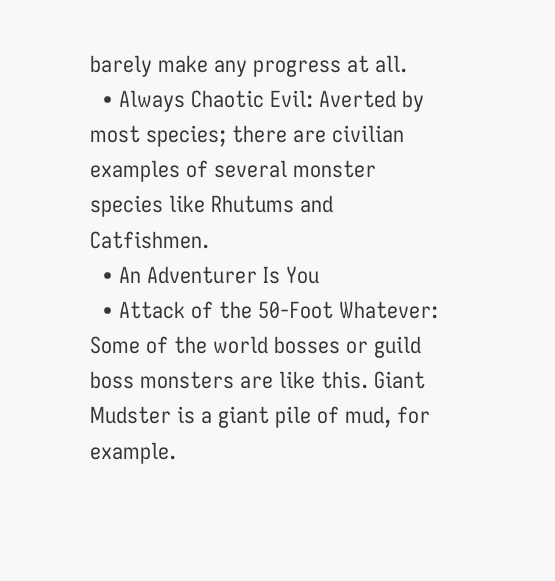barely make any progress at all.
  • Always Chaotic Evil: Averted by most species; there are civilian examples of several monster species like Rhutums and Catfishmen.
  • An Adventurer Is You
  • Attack of the 50-Foot Whatever: Some of the world bosses or guild boss monsters are like this. Giant Mudster is a giant pile of mud, for example.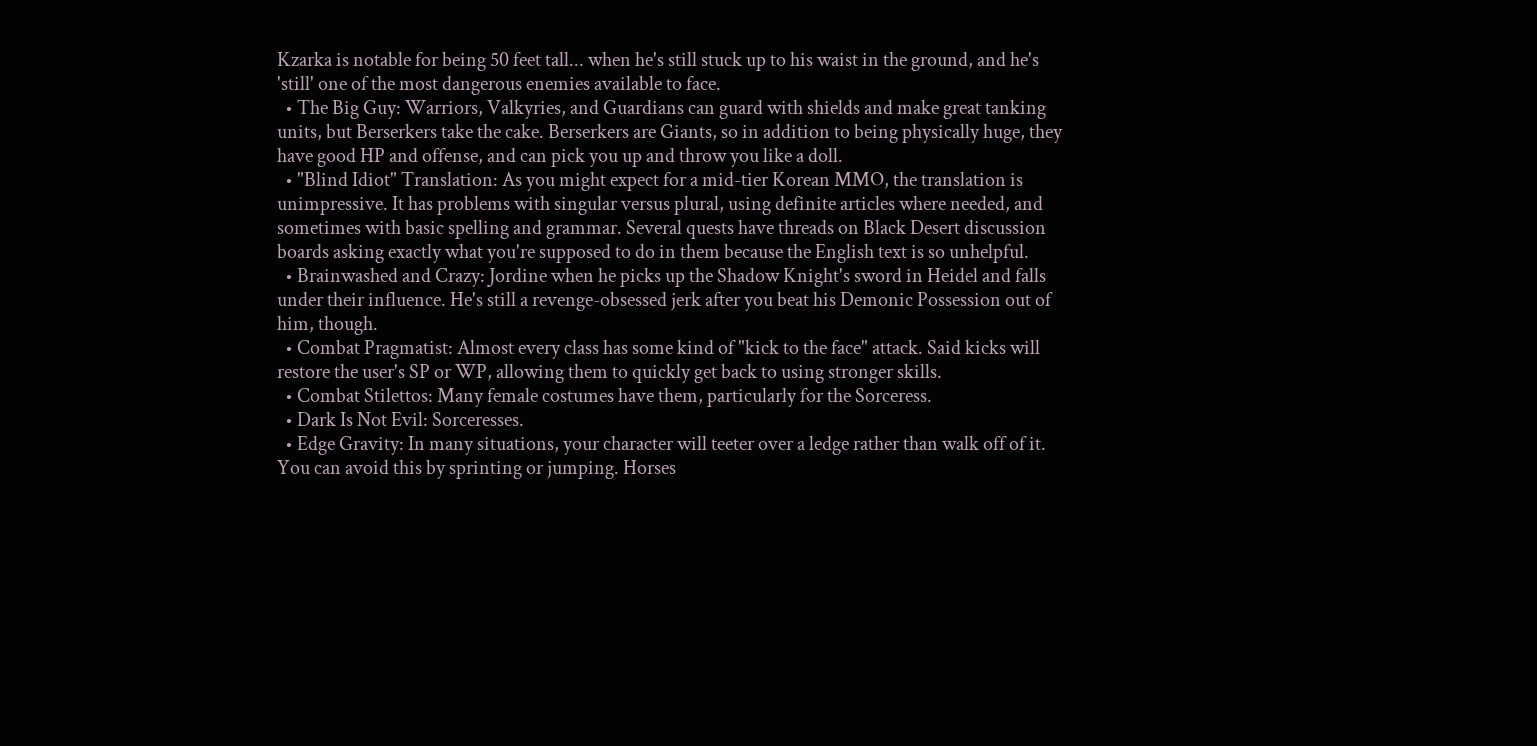Kzarka is notable for being 50 feet tall... when he's still stuck up to his waist in the ground, and he's 'still' one of the most dangerous enemies available to face.
  • The Big Guy: Warriors, Valkyries, and Guardians can guard with shields and make great tanking units, but Berserkers take the cake. Berserkers are Giants, so in addition to being physically huge, they have good HP and offense, and can pick you up and throw you like a doll.
  • "Blind Idiot" Translation: As you might expect for a mid-tier Korean MMO, the translation is unimpressive. It has problems with singular versus plural, using definite articles where needed, and sometimes with basic spelling and grammar. Several quests have threads on Black Desert discussion boards asking exactly what you're supposed to do in them because the English text is so unhelpful.
  • Brainwashed and Crazy: Jordine when he picks up the Shadow Knight's sword in Heidel and falls under their influence. He's still a revenge-obsessed jerk after you beat his Demonic Possession out of him, though.
  • Combat Pragmatist: Almost every class has some kind of "kick to the face" attack. Said kicks will restore the user's SP or WP, allowing them to quickly get back to using stronger skills.
  • Combat Stilettos: Many female costumes have them, particularly for the Sorceress.
  • Dark Is Not Evil: Sorceresses.
  • Edge Gravity: In many situations, your character will teeter over a ledge rather than walk off of it. You can avoid this by sprinting or jumping. Horses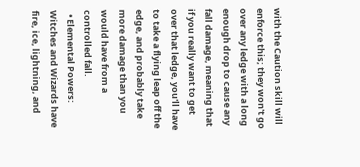with the Caution skill will enforce this; they won't go over any ledge with a long enough drop to cause any fall damage, meaning that if you really want to get over that ledge, you'll have to take a flying leap off the edge, and probably take more damage than you would have from a controlled fall.
  • Elemental Powers: Witches and Wizards have fire, ice, lightning, and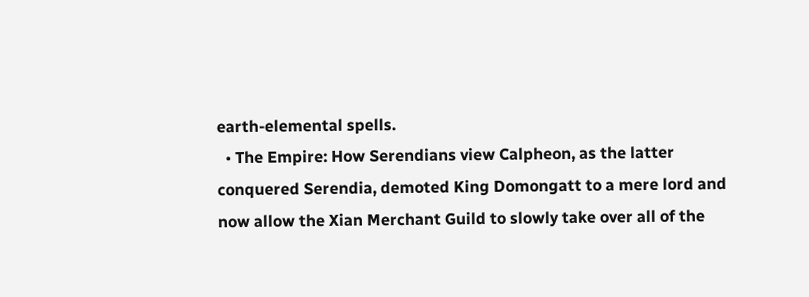earth-elemental spells.
  • The Empire: How Serendians view Calpheon, as the latter conquered Serendia, demoted King Domongatt to a mere lord and now allow the Xian Merchant Guild to slowly take over all of the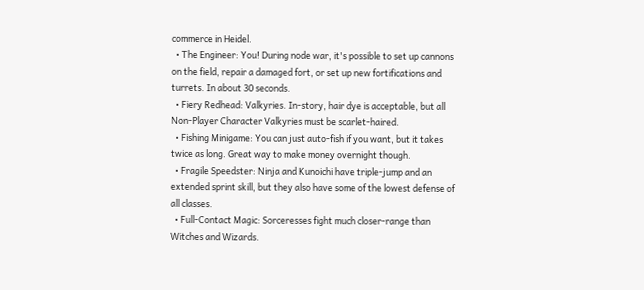commerce in Heidel.
  • The Engineer: You! During node war, it's possible to set up cannons on the field, repair a damaged fort, or set up new fortifications and turrets. In about 30 seconds.
  • Fiery Redhead: Valkyries. In-story, hair dye is acceptable, but all Non-Player Character Valkyries must be scarlet-haired.
  • Fishing Minigame: You can just auto-fish if you want, but it takes twice as long. Great way to make money overnight though.
  • Fragile Speedster: Ninja and Kunoichi have triple-jump and an extended sprint skill, but they also have some of the lowest defense of all classes.
  • Full-Contact Magic: Sorceresses fight much closer-range than Witches and Wizards.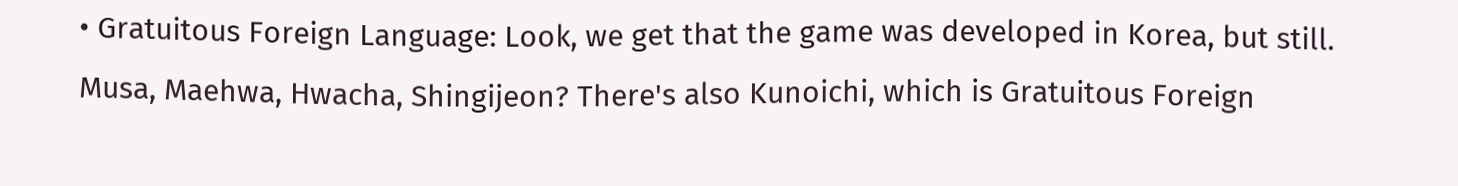• Gratuitous Foreign Language: Look, we get that the game was developed in Korea, but still. Musa, Maehwa, Hwacha, Shingijeon? There's also Kunoichi, which is Gratuitous Foreign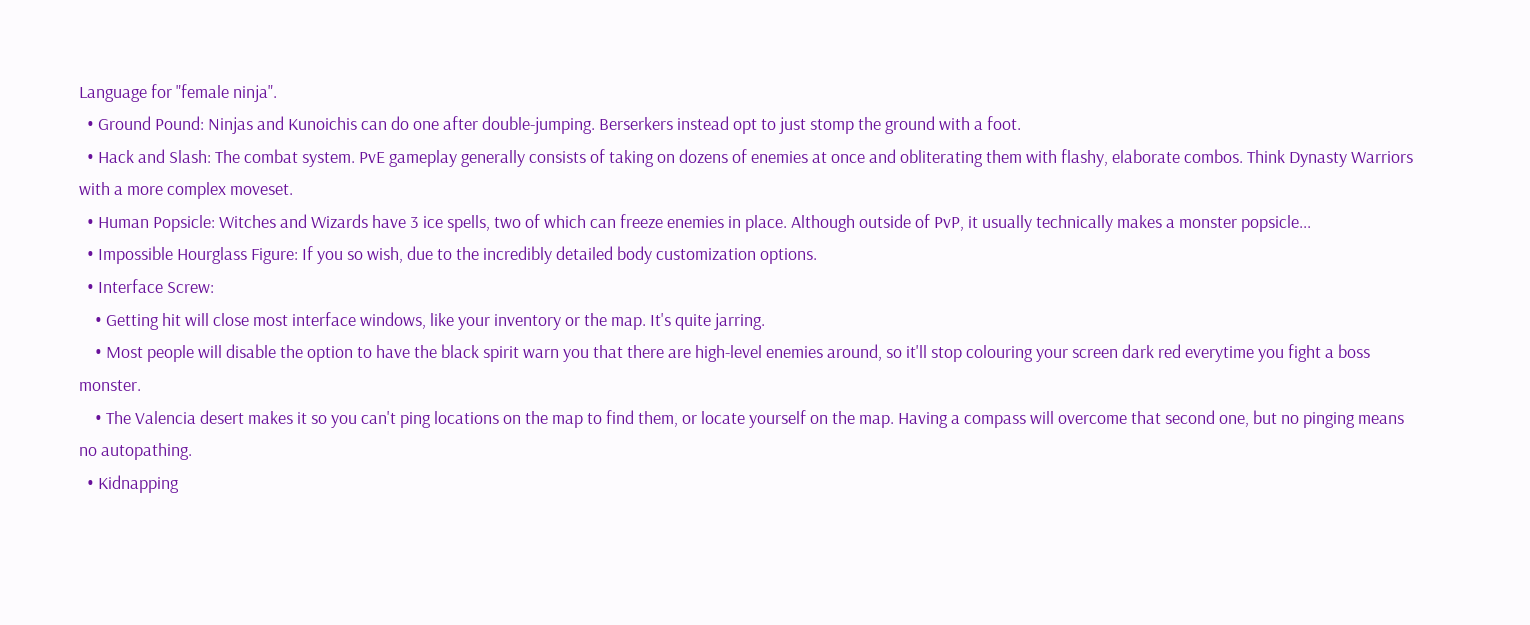Language for "female ninja".
  • Ground Pound: Ninjas and Kunoichis can do one after double-jumping. Berserkers instead opt to just stomp the ground with a foot.
  • Hack and Slash: The combat system. PvE gameplay generally consists of taking on dozens of enemies at once and obliterating them with flashy, elaborate combos. Think Dynasty Warriors with a more complex moveset.
  • Human Popsicle: Witches and Wizards have 3 ice spells, two of which can freeze enemies in place. Although outside of PvP, it usually technically makes a monster popsicle...
  • Impossible Hourglass Figure: If you so wish, due to the incredibly detailed body customization options.
  • Interface Screw:
    • Getting hit will close most interface windows, like your inventory or the map. It's quite jarring.
    • Most people will disable the option to have the black spirit warn you that there are high-level enemies around, so it'll stop colouring your screen dark red everytime you fight a boss monster.
    • The Valencia desert makes it so you can't ping locations on the map to find them, or locate yourself on the map. Having a compass will overcome that second one, but no pinging means no autopathing.
  • Kidnapping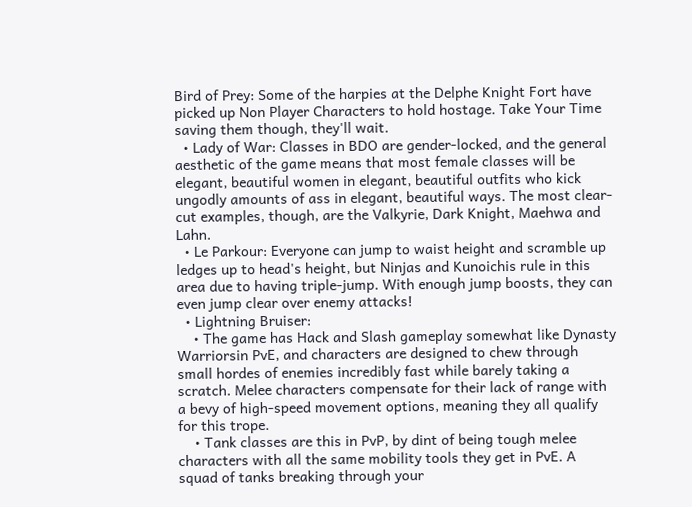Bird of Prey: Some of the harpies at the Delphe Knight Fort have picked up Non Player Characters to hold hostage. Take Your Time saving them though, they'll wait.
  • Lady of War: Classes in BDO are gender-locked, and the general aesthetic of the game means that most female classes will be elegant, beautiful women in elegant, beautiful outfits who kick ungodly amounts of ass in elegant, beautiful ways. The most clear-cut examples, though, are the Valkyrie, Dark Knight, Maehwa and Lahn.
  • Le Parkour: Everyone can jump to waist height and scramble up ledges up to head's height, but Ninjas and Kunoichis rule in this area due to having triple-jump. With enough jump boosts, they can even jump clear over enemy attacks!
  • Lightning Bruiser:
    • The game has Hack and Slash gameplay somewhat like Dynasty Warriorsin PvE, and characters are designed to chew through small hordes of enemies incredibly fast while barely taking a scratch. Melee characters compensate for their lack of range with a bevy of high-speed movement options, meaning they all qualify for this trope.
    • Tank classes are this in PvP, by dint of being tough melee characters with all the same mobility tools they get in PvE. A squad of tanks breaking through your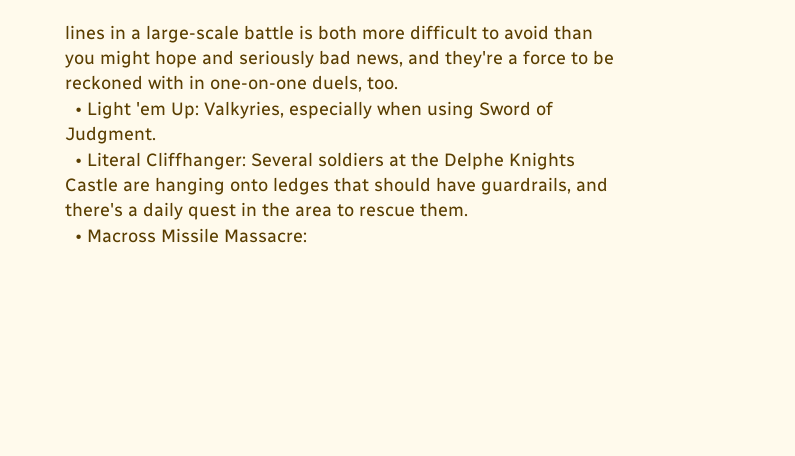lines in a large-scale battle is both more difficult to avoid than you might hope and seriously bad news, and they're a force to be reckoned with in one-on-one duels, too.
  • Light 'em Up: Valkyries, especially when using Sword of Judgment.
  • Literal Cliffhanger: Several soldiers at the Delphe Knights Castle are hanging onto ledges that should have guardrails, and there's a daily quest in the area to rescue them.
  • Macross Missile Massacre: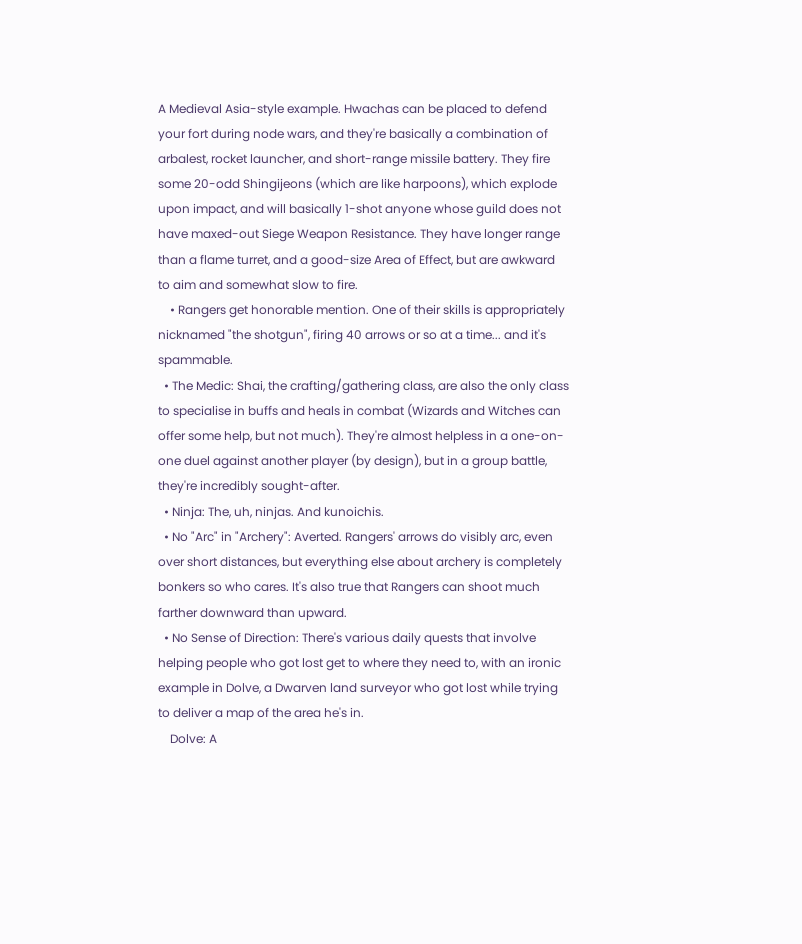A Medieval Asia-style example. Hwachas can be placed to defend your fort during node wars, and they're basically a combination of arbalest, rocket launcher, and short-range missile battery. They fire some 20-odd Shingijeons (which are like harpoons), which explode upon impact, and will basically 1-shot anyone whose guild does not have maxed-out Siege Weapon Resistance. They have longer range than a flame turret, and a good-size Area of Effect, but are awkward to aim and somewhat slow to fire.
    • Rangers get honorable mention. One of their skills is appropriately nicknamed "the shotgun", firing 40 arrows or so at a time... and it's spammable.
  • The Medic: Shai, the crafting/gathering class, are also the only class to specialise in buffs and heals in combat (Wizards and Witches can offer some help, but not much). They're almost helpless in a one-on-one duel against another player (by design), but in a group battle, they're incredibly sought-after.
  • Ninja: The, uh, ninjas. And kunoichis.
  • No "Arc" in "Archery": Averted. Rangers' arrows do visibly arc, even over short distances, but everything else about archery is completely bonkers so who cares. It's also true that Rangers can shoot much farther downward than upward.
  • No Sense of Direction: There's various daily quests that involve helping people who got lost get to where they need to, with an ironic example in Dolve, a Dwarven land surveyor who got lost while trying to deliver a map of the area he's in.
    Dolve: A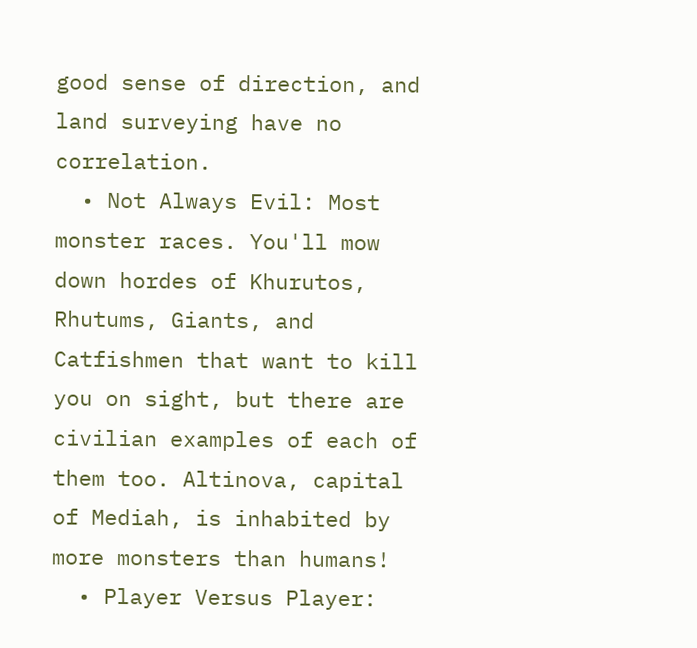good sense of direction, and land surveying have no correlation.
  • Not Always Evil: Most monster races. You'll mow down hordes of Khurutos, Rhutums, Giants, and Catfishmen that want to kill you on sight, but there are civilian examples of each of them too. Altinova, capital of Mediah, is inhabited by more monsters than humans!
  • Player Versus Player: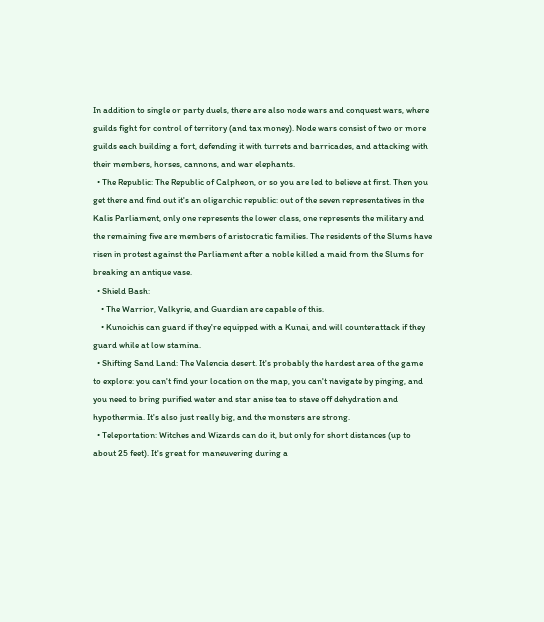In addition to single or party duels, there are also node wars and conquest wars, where guilds fight for control of territory (and tax money). Node wars consist of two or more guilds each building a fort, defending it with turrets and barricades, and attacking with their members, horses, cannons, and war elephants.
  • The Republic: The Republic of Calpheon, or so you are led to believe at first. Then you get there and find out it's an oligarchic republic: out of the seven representatives in the Kalis Parliament, only one represents the lower class, one represents the military and the remaining five are members of aristocratic families. The residents of the Slums have risen in protest against the Parliament after a noble killed a maid from the Slums for breaking an antique vase.
  • Shield Bash:
    • The Warrior, Valkyrie, and Guardian are capable of this.
    • Kunoichis can guard if they're equipped with a Kunai, and will counterattack if they guard while at low stamina.
  • Shifting Sand Land: The Valencia desert. It's probably the hardest area of the game to explore: you can't find your location on the map, you can't navigate by pinging, and you need to bring purified water and star anise tea to stave off dehydration and hypothermia. It's also just really big, and the monsters are strong.
  • Teleportation: Witches and Wizards can do it, but only for short distances (up to about 25 feet). It's great for maneuvering during a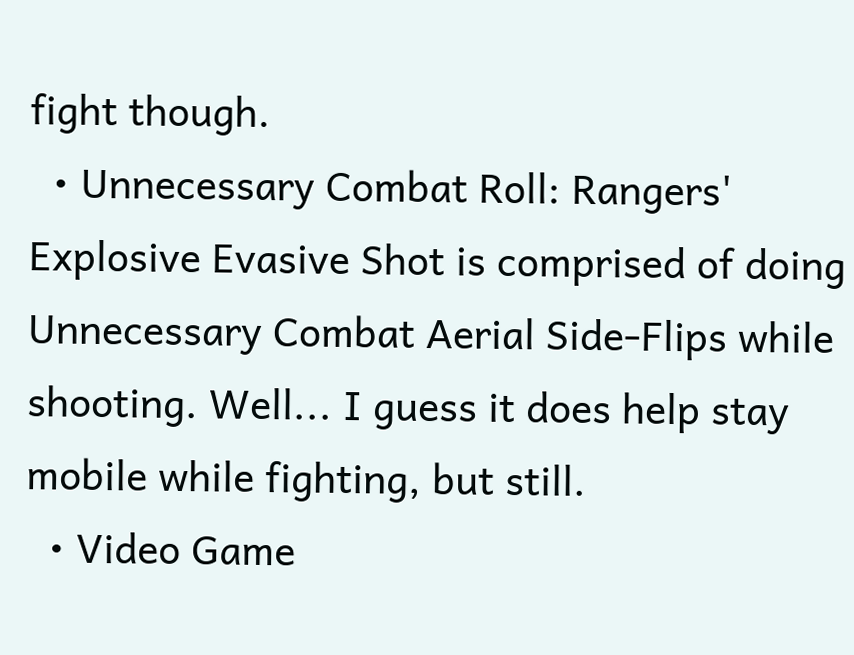fight though.
  • Unnecessary Combat Roll: Rangers' Explosive Evasive Shot is comprised of doing Unnecessary Combat Aerial Side-Flips while shooting. Well... I guess it does help stay mobile while fighting, but still.
  • Video Game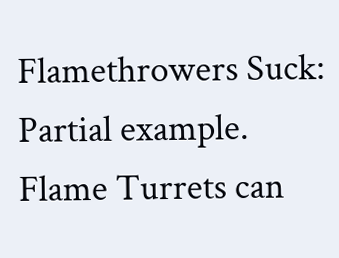Flamethrowers Suck: Partial example. Flame Turrets can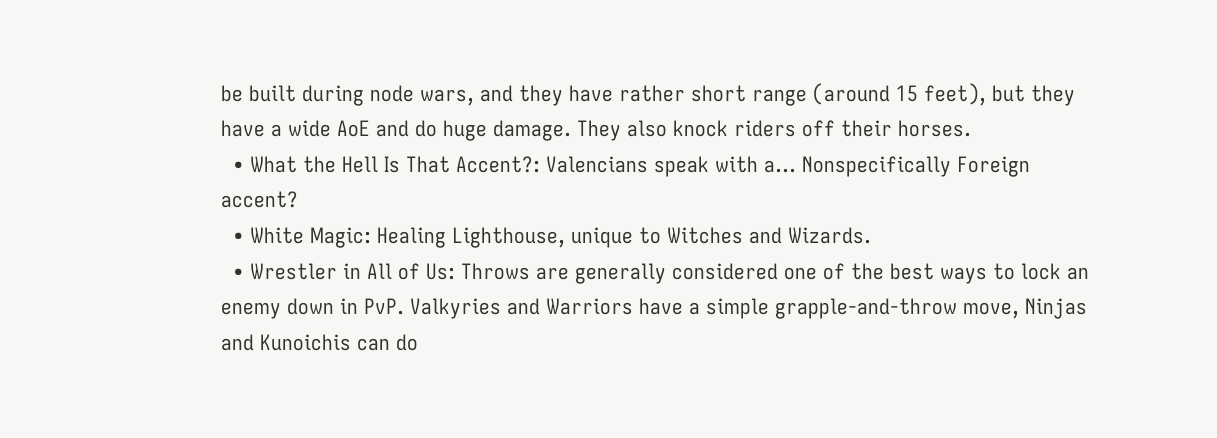be built during node wars, and they have rather short range (around 15 feet), but they have a wide AoE and do huge damage. They also knock riders off their horses.
  • What the Hell Is That Accent?: Valencians speak with a... Nonspecifically Foreign accent?
  • White Magic: Healing Lighthouse, unique to Witches and Wizards.
  • Wrestler in All of Us: Throws are generally considered one of the best ways to lock an enemy down in PvP. Valkyries and Warriors have a simple grapple-and-throw move, Ninjas and Kunoichis can do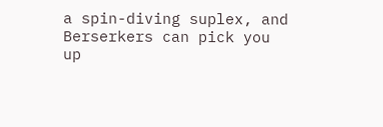a spin-diving suplex, and Berserkers can pick you up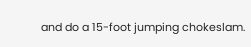and do a 15-foot jumping chokeslam.